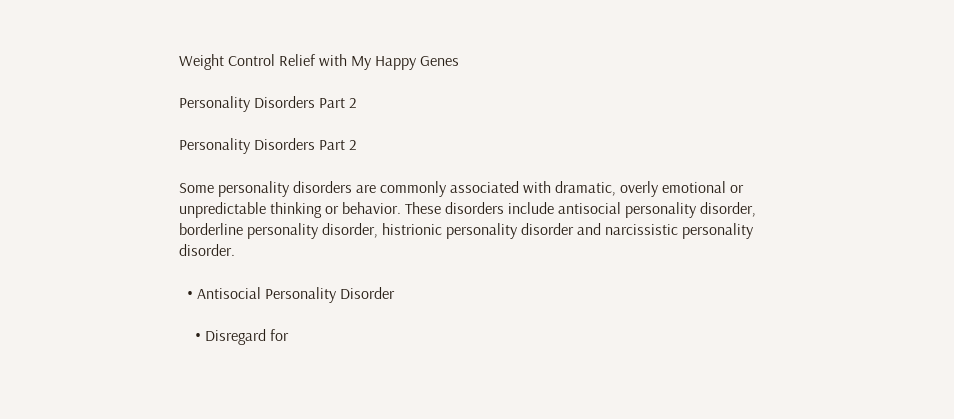Weight Control Relief with My Happy Genes

Personality Disorders Part 2

Personality Disorders Part 2

Some personality disorders are commonly associated with dramatic, overly emotional or unpredictable thinking or behavior. These disorders include antisocial personality disorder, borderline personality disorder, histrionic personality disorder and narcissistic personality disorder.

  • Antisocial Personality Disorder

    • Disregard for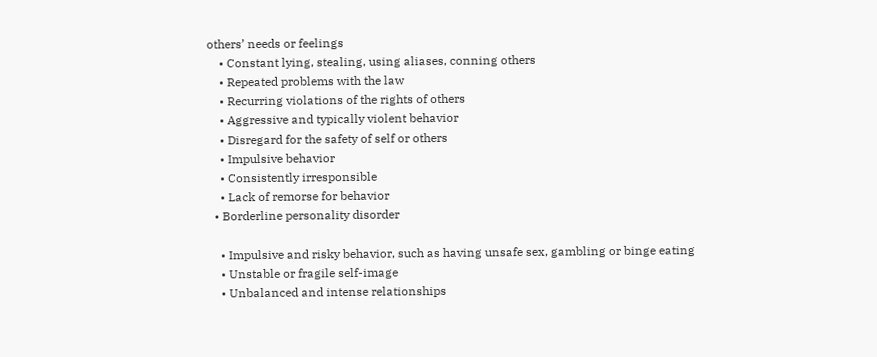others’ needs or feelings
    • Constant lying, stealing, using aliases, conning others
    • Repeated problems with the law
    • Recurring violations of the rights of others
    • Aggressive and typically violent behavior
    • Disregard for the safety of self or others
    • Impulsive behavior
    • Consistently irresponsible
    • Lack of remorse for behavior
  • Borderline personality disorder

    • Impulsive and risky behavior, such as having unsafe sex, gambling or binge eating
    • Unstable or fragile self-image
    • Unbalanced and intense relationships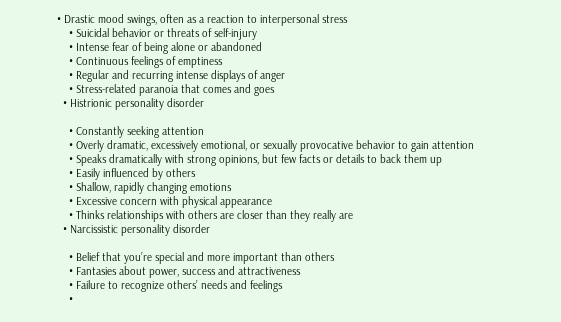• Drastic mood swings, often as a reaction to interpersonal stress
    • Suicidal behavior or threats of self-injury
    • Intense fear of being alone or abandoned
    • Continuous feelings of emptiness
    • Regular and recurring intense displays of anger
    • Stress-related paranoia that comes and goes
  • Histrionic personality disorder

    • Constantly seeking attention
    • Overly dramatic, excessively emotional, or sexually provocative behavior to gain attention
    • Speaks dramatically with strong opinions, but few facts or details to back them up
    • Easily influenced by others
    • Shallow, rapidly changing emotions
    • Excessive concern with physical appearance
    • Thinks relationships with others are closer than they really are
  • Narcissistic personality disorder

    • Belief that you’re special and more important than others
    • Fantasies about power, success and attractiveness
    • Failure to recognize others’ needs and feelings
    •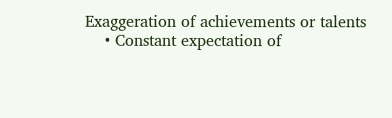Exaggeration of achievements or talents
    • Constant expectation of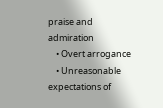praise and admiration
    • Overt arrogance
    • Unreasonable expectations of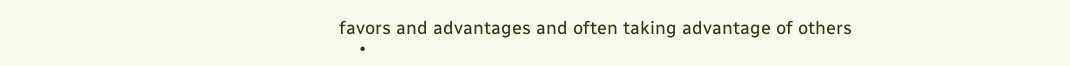favors and advantages and often taking advantage of others
    •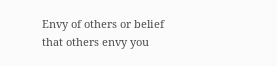Envy of others or belief that others envy you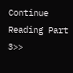Continue Reading Part 3>>